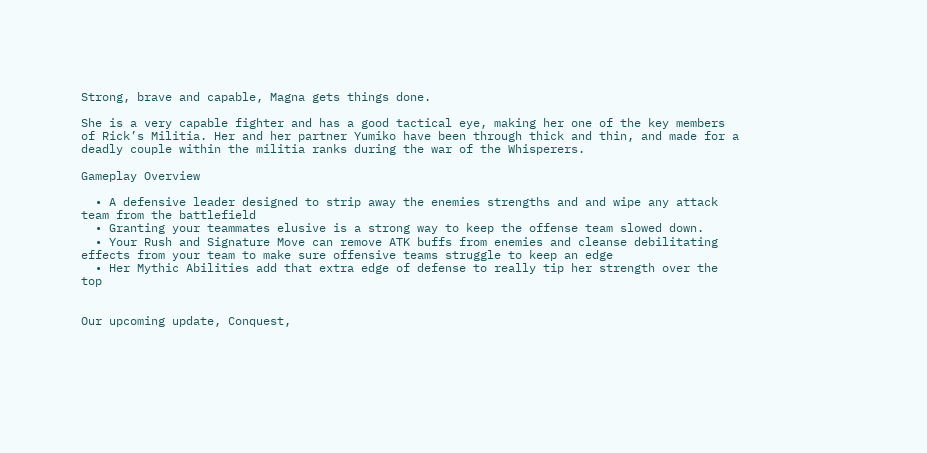Strong, brave and capable, Magna gets things done.

She is a very capable fighter and has a good tactical eye, making her one of the key members of Rick’s Militia. Her and her partner Yumiko have been through thick and thin, and made for a deadly couple within the militia ranks during the war of the Whisperers.

Gameplay Overview

  • A defensive leader designed to strip away the enemies strengths and and wipe any attack team from the battlefield
  • Granting your teammates elusive is a strong way to keep the offense team slowed down.
  • Your Rush and Signature Move can remove ATK buffs from enemies and cleanse debilitating effects from your team to make sure offensive teams struggle to keep an edge
  • Her Mythic Abilities add that extra edge of defense to really tip her strength over the top


Our upcoming update, Conquest,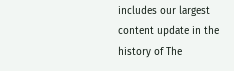includes our largest content update in the history of The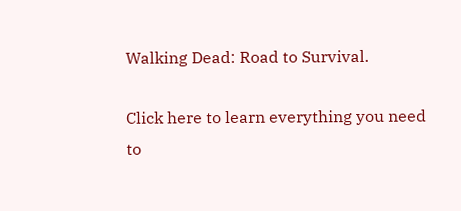Walking Dead: Road to Survival.

Click here to learn everything you need to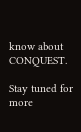know about CONQUEST.

Stay tuned for more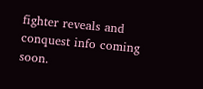fighter reveals and conquest info coming soon.